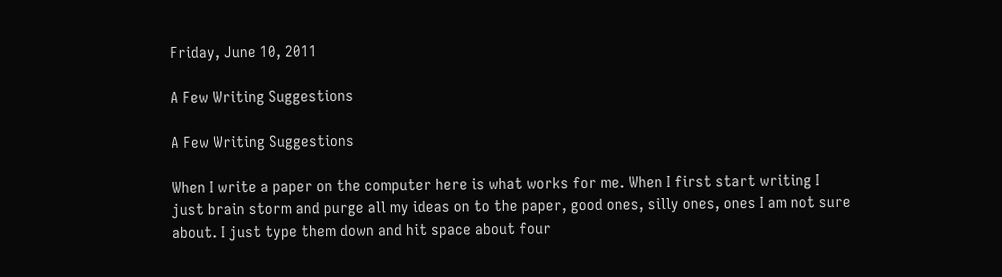Friday, June 10, 2011

A Few Writing Suggestions

A Few Writing Suggestions

When I write a paper on the computer here is what works for me. When I first start writing I just brain storm and purge all my ideas on to the paper, good ones, silly ones, ones I am not sure about. I just type them down and hit space about four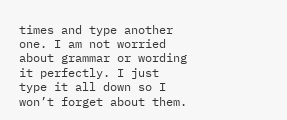times and type another one. I am not worried about grammar or wording it perfectly. I just type it all down so I won’t forget about them.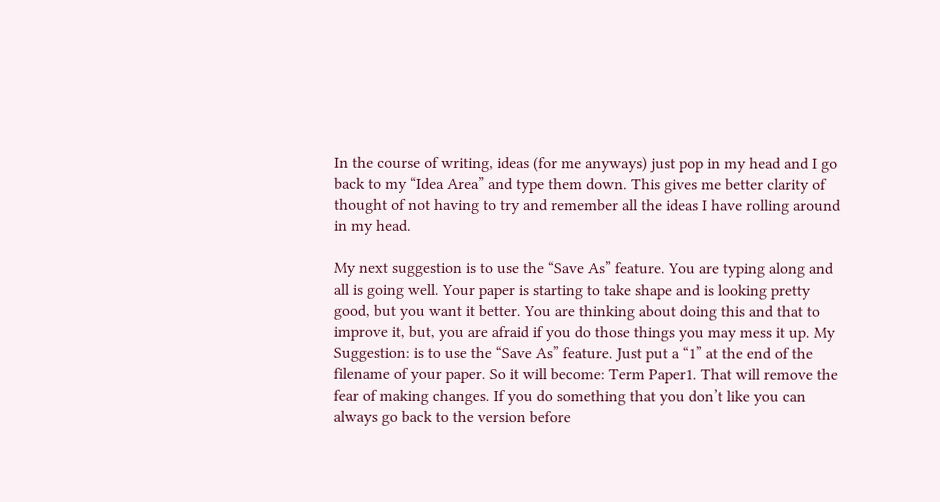In the course of writing, ideas (for me anyways) just pop in my head and I go back to my “Idea Area” and type them down. This gives me better clarity of thought of not having to try and remember all the ideas I have rolling around in my head.

My next suggestion is to use the “Save As” feature. You are typing along and all is going well. Your paper is starting to take shape and is looking pretty good, but you want it better. You are thinking about doing this and that to improve it, but, you are afraid if you do those things you may mess it up. My Suggestion: is to use the “Save As” feature. Just put a “1” at the end of the filename of your paper. So it will become: Term Paper1. That will remove the fear of making changes. If you do something that you don’t like you can always go back to the version before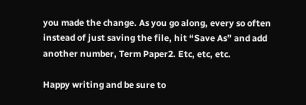you made the change. As you go along, every so often instead of just saving the file, hit “Save As” and add another number, Term Paper2. Etc, etc, etc.

Happy writing and be sure to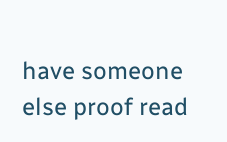have someone else proof read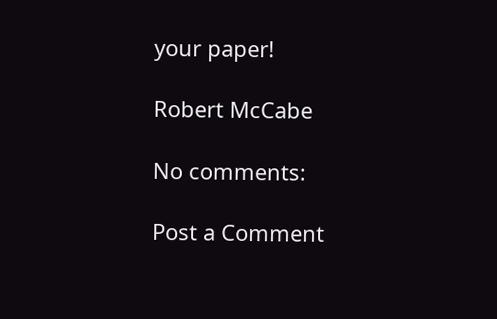your paper!

Robert McCabe

No comments:

Post a Comment